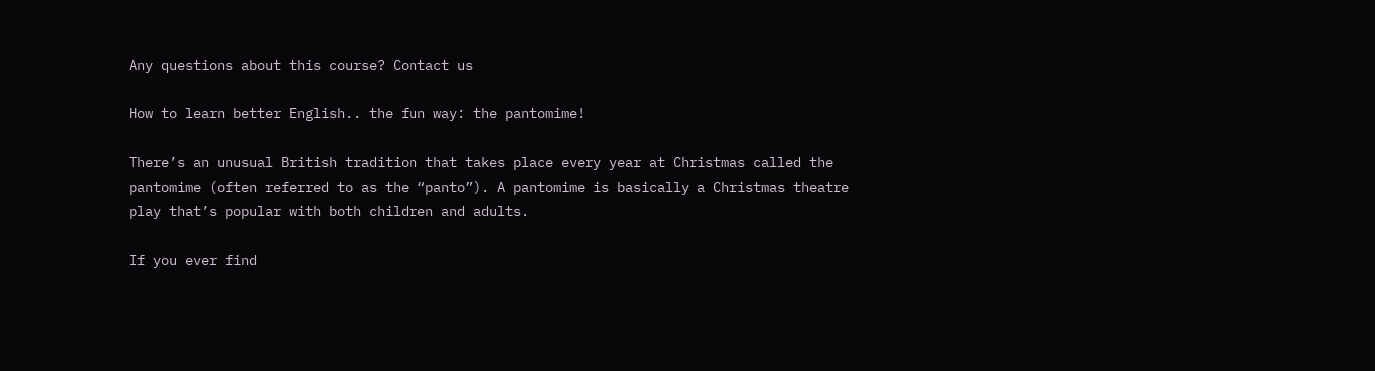Any questions about this course? Contact us

How to learn better English.. the fun way: the pantomime!

There’s an unusual British tradition that takes place every year at Christmas called the pantomime (often referred to as the “panto”). A pantomime is basically a Christmas theatre play that’s popular with both children and adults.

If you ever find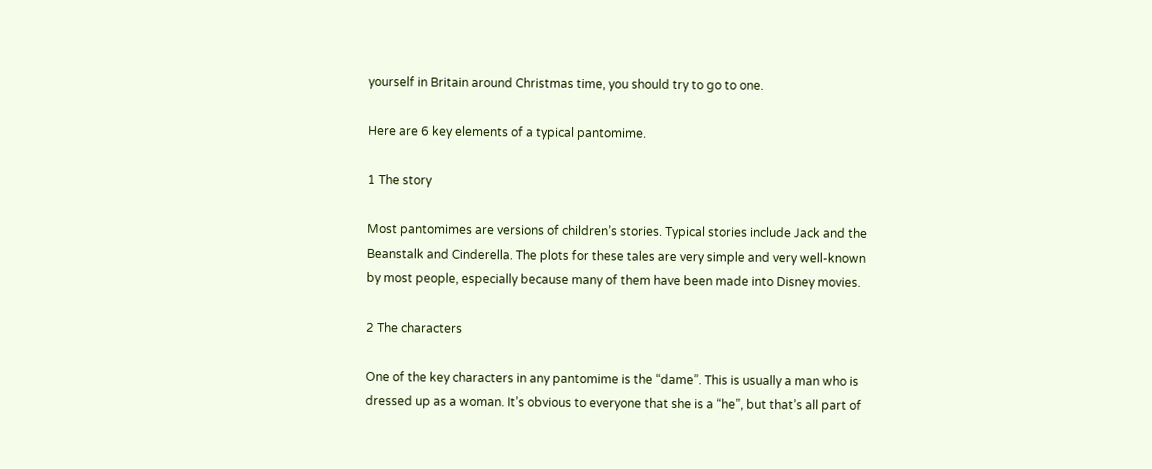yourself in Britain around Christmas time, you should try to go to one.

Here are 6 key elements of a typical pantomime.

1 The story

Most pantomimes are versions of children’s stories. Typical stories include Jack and the Beanstalk and Cinderella. The plots for these tales are very simple and very well-known by most people, especially because many of them have been made into Disney movies.

2 The characters

One of the key characters in any pantomime is the “dame”. This is usually a man who is dressed up as a woman. It’s obvious to everyone that she is a “he”, but that’s all part of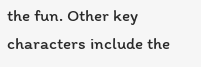the fun. Other key characters include the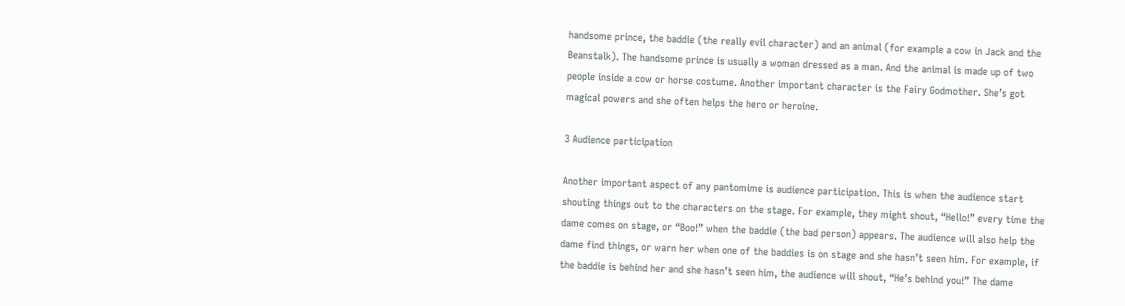handsome prince, the baddie (the really evil character) and an animal (for example a cow in Jack and the Beanstalk). The handsome prince is usually a woman dressed as a man. And the animal is made up of two people inside a cow or horse costume. Another important character is the Fairy Godmother. She’s got magical powers and she often helps the hero or heroine.

3 Audience participation

Another important aspect of any pantomime is audience participation. This is when the audience start shouting things out to the characters on the stage. For example, they might shout, “Hello!” every time the dame comes on stage, or “Boo!” when the baddie (the bad person) appears. The audience will also help the dame find things, or warn her when one of the baddies is on stage and she hasn’t seen him. For example, if the baddie is behind her and she hasn’t seen him, the audience will shout, “He’s behind you!” The dame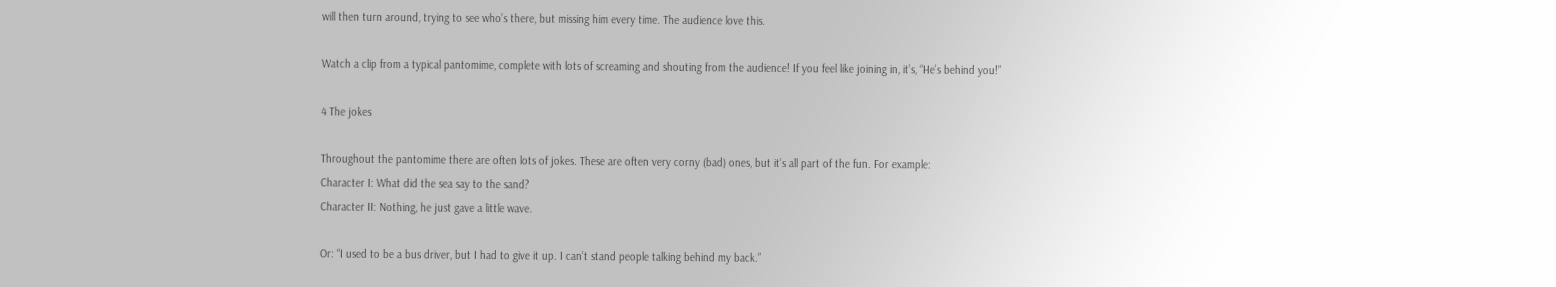will then turn around, trying to see who’s there, but missing him every time. The audience love this.

Watch a clip from a typical pantomime, complete with lots of screaming and shouting from the audience! If you feel like joining in, it’s, “He’s behind you!”

4 The jokes

Throughout the pantomime there are often lots of jokes. These are often very corny (bad) ones, but it’s all part of the fun. For example:
Character I: What did the sea say to the sand?
Character II: Nothing, he just gave a little wave.

Or: “I used to be a bus driver, but I had to give it up. I can’t stand people talking behind my back.”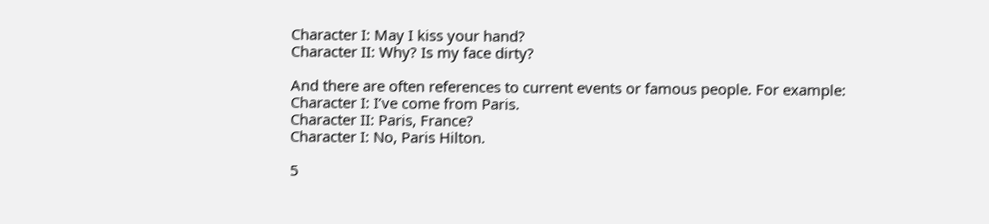Character I: May I kiss your hand?
Character II: Why? Is my face dirty?

And there are often references to current events or famous people. For example:
Character I: I’ve come from Paris.
Character II: Paris, France?
Character I: No, Paris Hilton.

5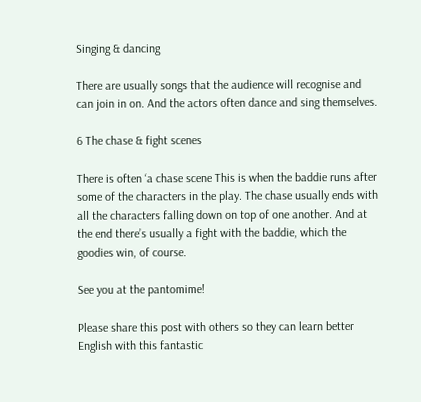Singing & dancing

There are usually songs that the audience will recognise and can join in on. And the actors often dance and sing themselves.

6 The chase & fight scenes

There is often ‘a chase scene This is when the baddie runs after some of the characters in the play. The chase usually ends with all the characters falling down on top of one another. And at the end there’s usually a fight with the baddie, which the goodies win, of course.

See you at the pantomime!

Please share this post with others so they can learn better English with this fantastic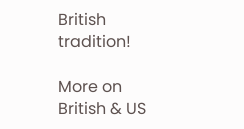British tradition!

More on British & US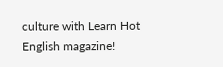culture with Learn Hot English magazine!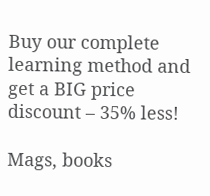Buy our complete learning method and get a BIG price discount – 35% less!

Mags, books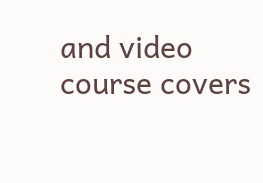and video course covers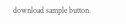download sample button